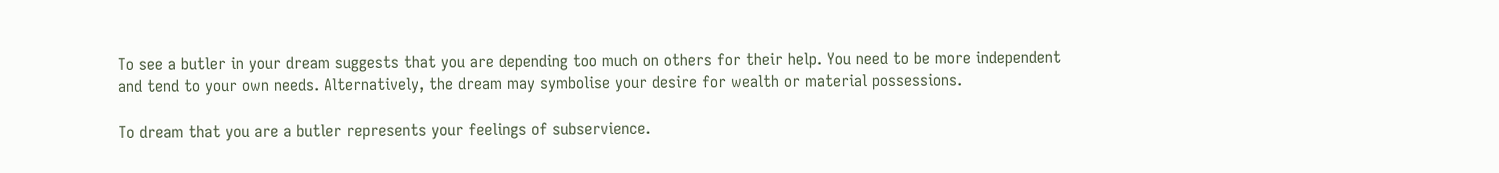To see a butler in your dream suggests that you are depending too much on others for their help. You need to be more independent and tend to your own needs. Alternatively, the dream may symbolise your desire for wealth or material possessions.

To dream that you are a butler represents your feelings of subservience.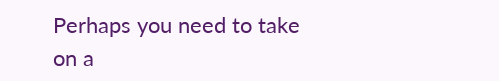Perhaps you need to take on a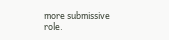more submissive role.